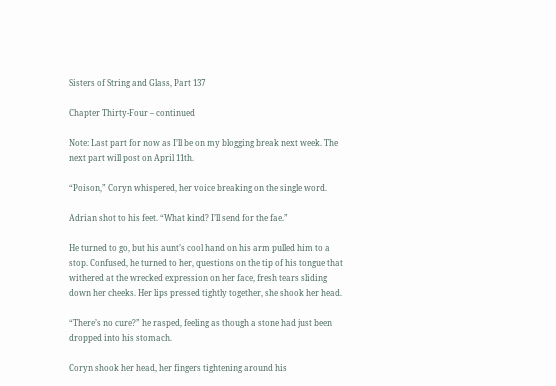Sisters of String and Glass, Part 137

Chapter Thirty-Four – continued

Note: Last part for now as I’ll be on my blogging break next week. The next part will post on April 11th.

“Poison,” Coryn whispered, her voice breaking on the single word.

Adrian shot to his feet. “What kind? I’ll send for the fae.”

He turned to go, but his aunt’s cool hand on his arm pulled him to a stop. Confused, he turned to her, questions on the tip of his tongue that withered at the wrecked expression on her face, fresh tears sliding down her cheeks. Her lips pressed tightly together, she shook her head.

“There’s no cure?” he rasped, feeling as though a stone had just been dropped into his stomach.

Coryn shook her head, her fingers tightening around his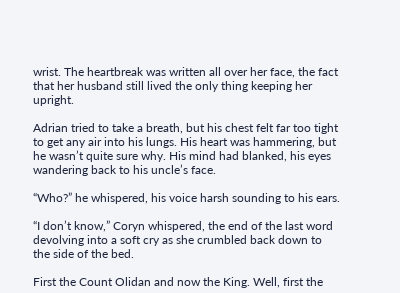wrist. The heartbreak was written all over her face, the fact that her husband still lived the only thing keeping her upright.

Adrian tried to take a breath, but his chest felt far too tight to get any air into his lungs. His heart was hammering, but he wasn’t quite sure why. His mind had blanked, his eyes wandering back to his uncle’s face.

“Who?” he whispered, his voice harsh sounding to his ears.

“I don’t know,” Coryn whispered, the end of the last word devolving into a soft cry as she crumbled back down to the side of the bed.

First the Count Olidan and now the King. Well, first the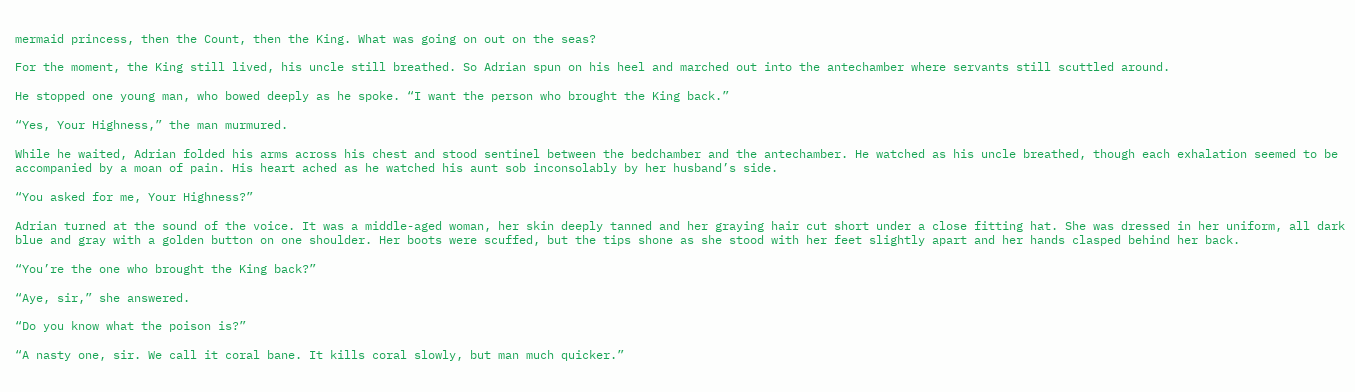mermaid princess, then the Count, then the King. What was going on out on the seas?

For the moment, the King still lived, his uncle still breathed. So Adrian spun on his heel and marched out into the antechamber where servants still scuttled around.

He stopped one young man, who bowed deeply as he spoke. “I want the person who brought the King back.”

“Yes, Your Highness,” the man murmured.

While he waited, Adrian folded his arms across his chest and stood sentinel between the bedchamber and the antechamber. He watched as his uncle breathed, though each exhalation seemed to be accompanied by a moan of pain. His heart ached as he watched his aunt sob inconsolably by her husband’s side.

“You asked for me, Your Highness?”

Adrian turned at the sound of the voice. It was a middle-aged woman, her skin deeply tanned and her graying hair cut short under a close fitting hat. She was dressed in her uniform, all dark blue and gray with a golden button on one shoulder. Her boots were scuffed, but the tips shone as she stood with her feet slightly apart and her hands clasped behind her back.

“You’re the one who brought the King back?”

“Aye, sir,” she answered.

“Do you know what the poison is?”

“A nasty one, sir. We call it coral bane. It kills coral slowly, but man much quicker.”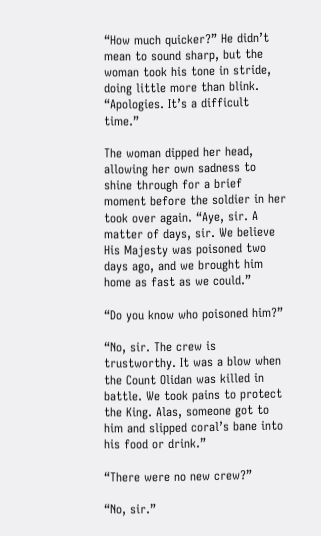“How much quicker?” He didn’t mean to sound sharp, but the woman took his tone in stride, doing little more than blink. “Apologies. It’s a difficult time.”

The woman dipped her head, allowing her own sadness to shine through for a brief moment before the soldier in her took over again. “Aye, sir. A matter of days, sir. We believe His Majesty was poisoned two days ago, and we brought him home as fast as we could.”

“Do you know who poisoned him?”

“No, sir. The crew is trustworthy. It was a blow when the Count Olidan was killed in battle. We took pains to protect the King. Alas, someone got to him and slipped coral’s bane into his food or drink.”

“There were no new crew?”

“No, sir.”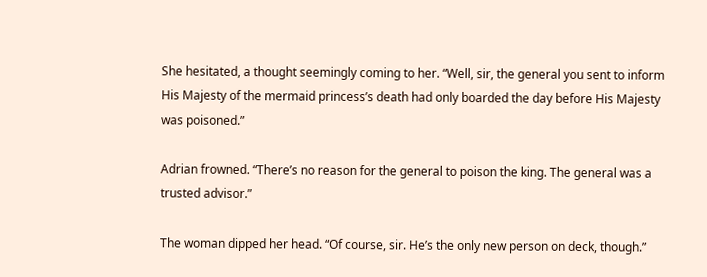She hesitated, a thought seemingly coming to her. “Well, sir, the general you sent to inform His Majesty of the mermaid princess’s death had only boarded the day before His Majesty was poisoned.”

Adrian frowned. “There’s no reason for the general to poison the king. The general was a trusted advisor.”

The woman dipped her head. “Of course, sir. He’s the only new person on deck, though.”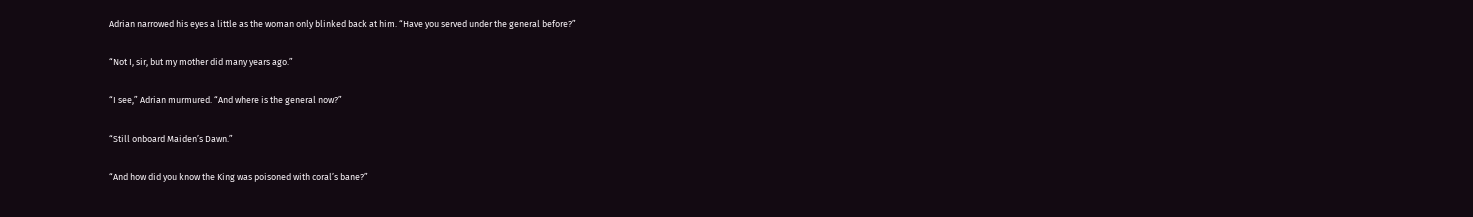Adrian narrowed his eyes a little as the woman only blinked back at him. “Have you served under the general before?”

“Not I, sir, but my mother did many years ago.”

“I see,” Adrian murmured. “And where is the general now?”

“Still onboard Maiden’s Dawn.”

“And how did you know the King was poisoned with coral’s bane?”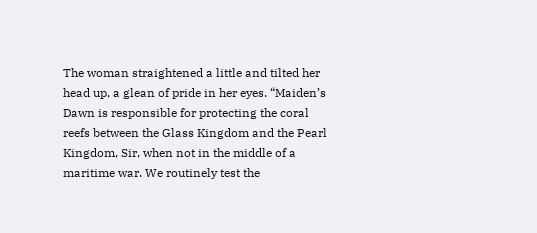The woman straightened a little and tilted her head up, a glean of pride in her eyes. “Maiden’s Dawn is responsible for protecting the coral reefs between the Glass Kingdom and the Pearl Kingdom, Sir, when not in the middle of a maritime war. We routinely test the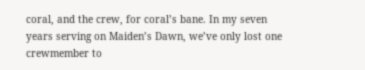coral, and the crew, for coral’s bane. In my seven years serving on Maiden’s Dawn, we’ve only lost one crewmember to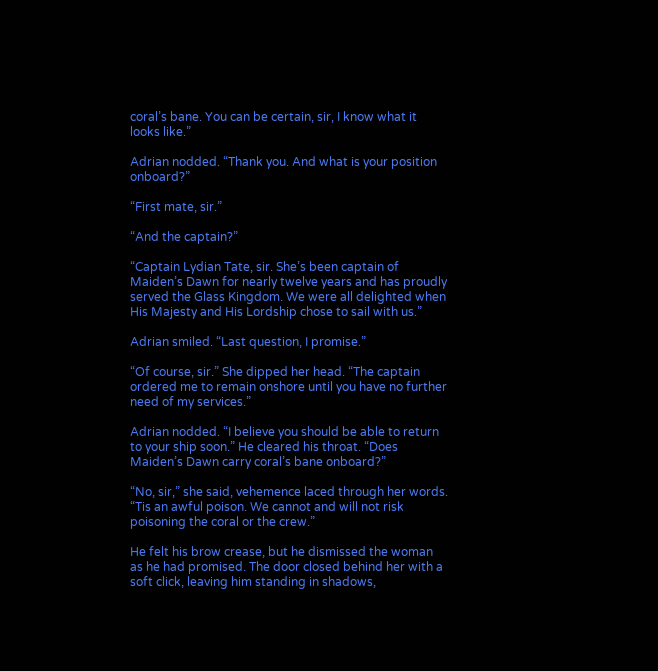coral’s bane. You can be certain, sir, I know what it looks like.”

Adrian nodded. “Thank you. And what is your position onboard?”

“First mate, sir.”

“And the captain?”

“Captain Lydian Tate, sir. She’s been captain of Maiden’s Dawn for nearly twelve years and has proudly served the Glass Kingdom. We were all delighted when His Majesty and His Lordship chose to sail with us.”

Adrian smiled. “Last question, I promise.”

“Of course, sir.” She dipped her head. “The captain ordered me to remain onshore until you have no further need of my services.”

Adrian nodded. “I believe you should be able to return to your ship soon.” He cleared his throat. “Does Maiden’s Dawn carry coral’s bane onboard?”

“No, sir,” she said, vehemence laced through her words. “Tis an awful poison. We cannot and will not risk poisoning the coral or the crew.”

He felt his brow crease, but he dismissed the woman as he had promised. The door closed behind her with a soft click, leaving him standing in shadows,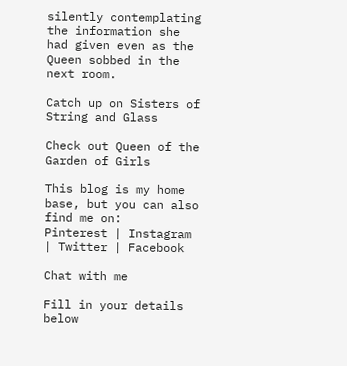silently contemplating the information she had given even as the Queen sobbed in the next room.

Catch up on Sisters of String and Glass

Check out Queen of the Garden of Girls

This blog is my home base, but you can also find me on:
Pinterest | Instagram | Twitter | Facebook

Chat with me

Fill in your details below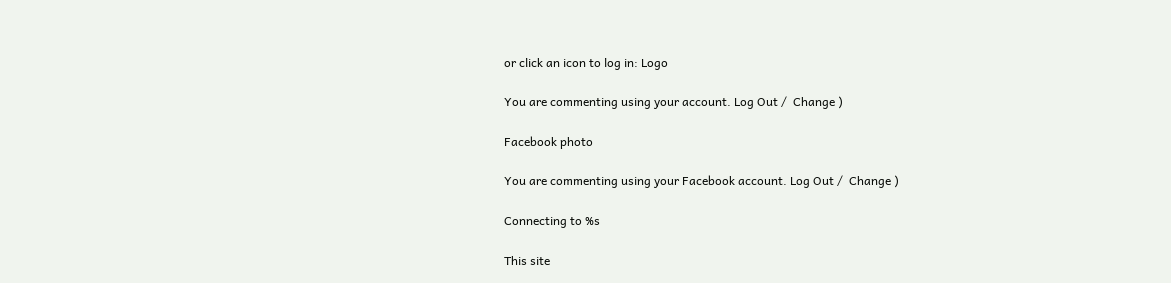or click an icon to log in: Logo

You are commenting using your account. Log Out /  Change )

Facebook photo

You are commenting using your Facebook account. Log Out /  Change )

Connecting to %s

This site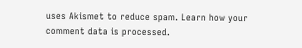uses Akismet to reduce spam. Learn how your comment data is processed.